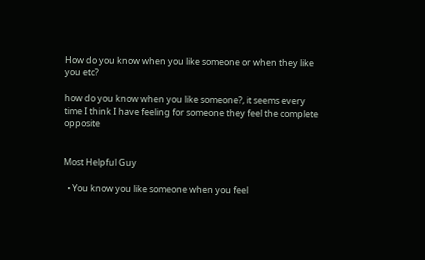How do you know when you like someone or when they like you etc?

how do you know when you like someone?, it seems every time I think I have feeling for someone they feel the complete opposite


Most Helpful Guy

  • You know you like someone when you feel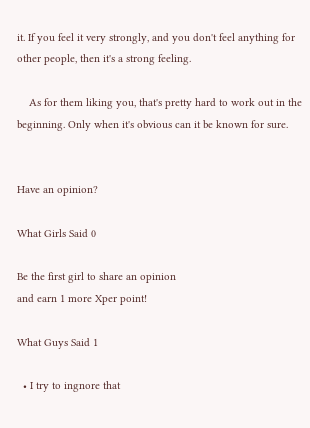it. If you feel it very strongly, and you don't feel anything for other people, then it's a strong feeling.

    As for them liking you, that's pretty hard to work out in the beginning. Only when it's obvious can it be known for sure.


Have an opinion?

What Girls Said 0

Be the first girl to share an opinion
and earn 1 more Xper point!

What Guys Said 1

  • I try to ingnore that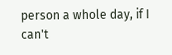person a whole day, if I can't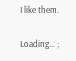I like them.

Loading... ;